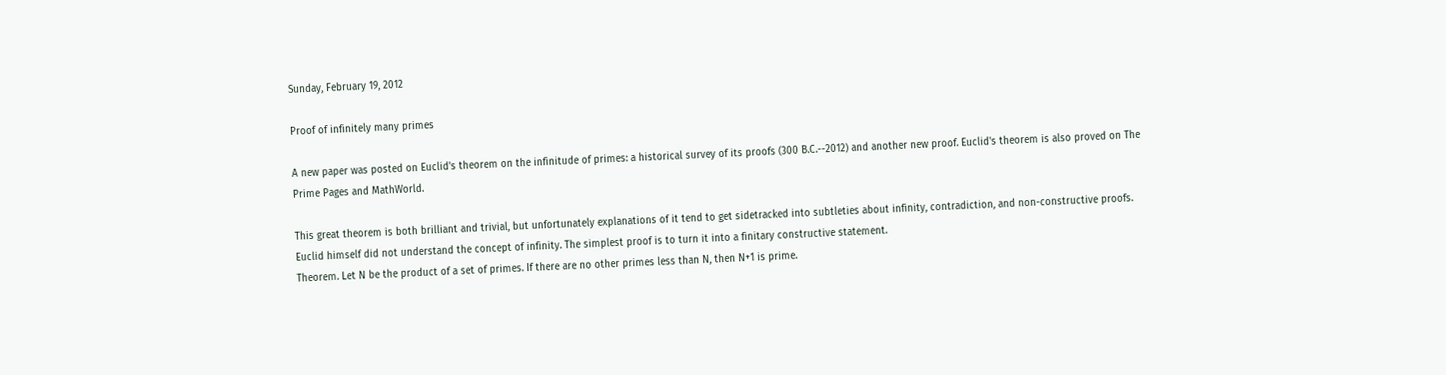Sunday, February 19, 2012

Proof of infinitely many primes

A new paper was posted on Euclid's theorem on the infinitude of primes: a historical survey of its proofs (300 B.C.--2012) and another new proof. Euclid's theorem is also proved on The Prime Pages and MathWorld.

This great theorem is both brilliant and trivial, but unfortunately explanations of it tend to get sidetracked into subtleties about infinity, contradiction, and non-constructive proofs. Euclid himself did not understand the concept of infinity. The simplest proof is to turn it into a finitary constructive statement.
Theorem. Let N be the product of a set of primes. If there are no other primes less than N, then N+1 is prime.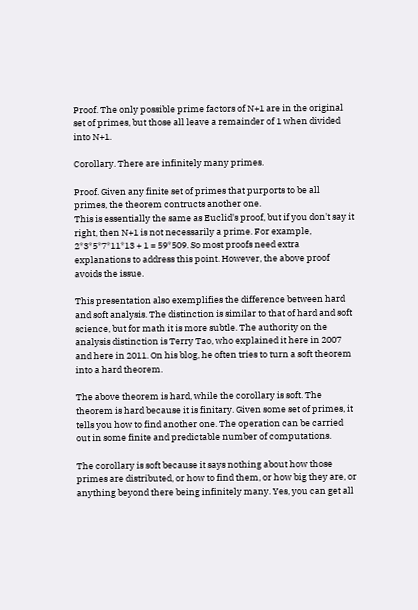Proof. The only possible prime factors of N+1 are in the original set of primes, but those all leave a remainder of 1 when divided into N+1.

Corollary. There are infinitely many primes.

Proof. Given any finite set of primes that purports to be all primes, the theorem contructs another one.
This is essentially the same as Euclid's proof, but if you don't say it right, then N+1 is not necessarily a prime. For example, 2*3*5*7*11*13 + 1 = 59*509. So most proofs need extra explanations to address this point. However, the above proof avoids the issue.

This presentation also exemplifies the difference between hard and soft analysis. The distinction is similar to that of hard and soft science, but for math it is more subtle. The authority on the analysis distinction is Terry Tao, who explained it here in 2007 and here in 2011. On his blog, he often tries to turn a soft theorem into a hard theorem.

The above theorem is hard, while the corollary is soft. The theorem is hard because it is finitary. Given some set of primes, it tells you how to find another one. The operation can be carried out in some finite and predictable number of computations.

The corollary is soft because it says nothing about how those primes are distributed, or how to find them, or how big they are, or anything beyond there being infinitely many. Yes, you can get all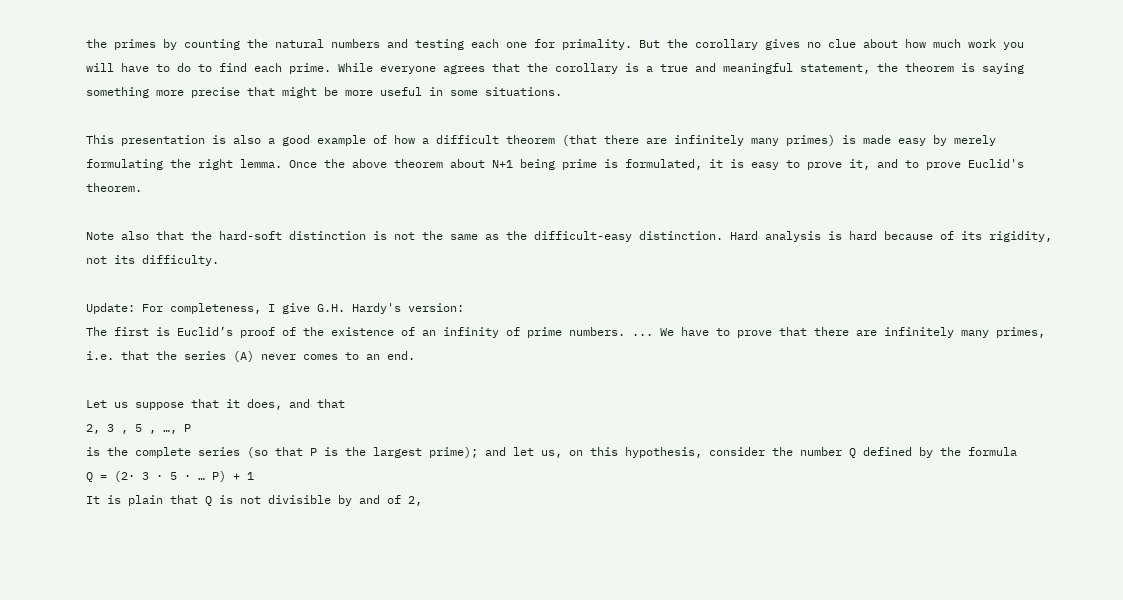the primes by counting the natural numbers and testing each one for primality. But the corollary gives no clue about how much work you will have to do to find each prime. While everyone agrees that the corollary is a true and meaningful statement, the theorem is saying something more precise that might be more useful in some situations.

This presentation is also a good example of how a difficult theorem (that there are infinitely many primes) is made easy by merely formulating the right lemma. Once the above theorem about N+1 being prime is formulated, it is easy to prove it, and to prove Euclid's theorem.

Note also that the hard-soft distinction is not the same as the difficult-easy distinction. Hard analysis is hard because of its rigidity, not its difficulty.

Update: For completeness, I give G.H. Hardy's version:
The first is Euclid’s proof of the existence of an infinity of prime numbers. ... We have to prove that there are infinitely many primes, i.e. that the series (A) never comes to an end.

Let us suppose that it does, and that
2, 3 , 5 , …, P
is the complete series (so that P is the largest prime); and let us, on this hypothesis, consider the number Q defined by the formula
Q = (2· 3 · 5 · … P) + 1
It is plain that Q is not divisible by and of 2,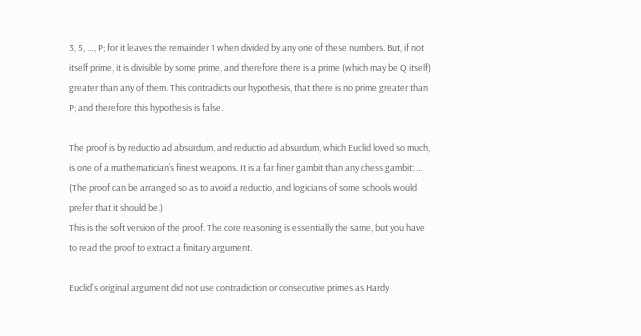3, 5, …, P; for it leaves the remainder 1 when divided by any one of these numbers. But, if not itself prime, it is divisible by some prime, and therefore there is a prime (which may be Q itself) greater than any of them. This contradicts our hypothesis, that there is no prime greater than P; and therefore this hypothesis is false.

The proof is by reductio ad absurdum, and reductio ad absurdum, which Euclid loved so much, is one of a mathematician’s finest weapons. It is a far finer gambit than any chess gambit: ... (The proof can be arranged so as to avoid a reductio, and logicians of some schools would prefer that it should be.)
This is the soft version of the proof. The core reasoning is essentially the same, but you have to read the proof to extract a finitary argument.

Euclid's original argument did not use contradiction or consecutive primes as Hardy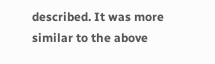described. It was more similar to the above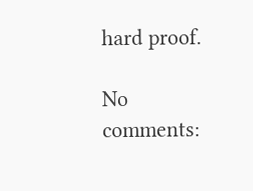hard proof.

No comments: